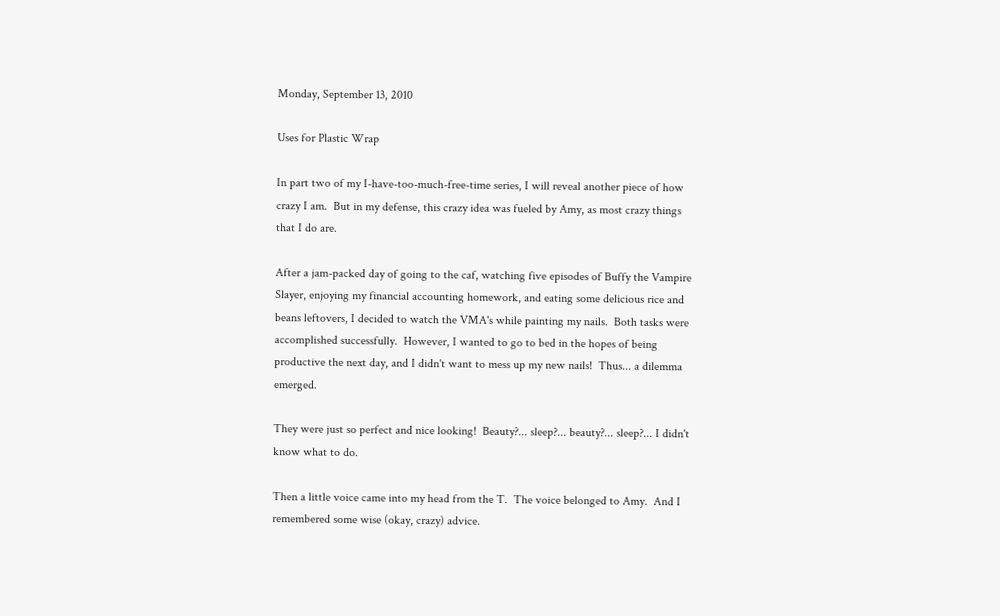Monday, September 13, 2010

Uses for Plastic Wrap

In part two of my I-have-too-much-free-time series, I will reveal another piece of how crazy I am.  But in my defense, this crazy idea was fueled by Amy, as most crazy things that I do are.

After a jam-packed day of going to the caf, watching five episodes of Buffy the Vampire Slayer, enjoying my financial accounting homework, and eating some delicious rice and beans leftovers, I decided to watch the VMA's while painting my nails.  Both tasks were accomplished successfully.  However, I wanted to go to bed in the hopes of being productive the next day, and I didn't want to mess up my new nails!  Thus... a dilemma emerged.

They were just so perfect and nice looking!  Beauty?... sleep?... beauty?... sleep?... I didn't know what to do.

Then a little voice came into my head from the T.  The voice belonged to Amy.  And I remembered some wise (okay, crazy) advice.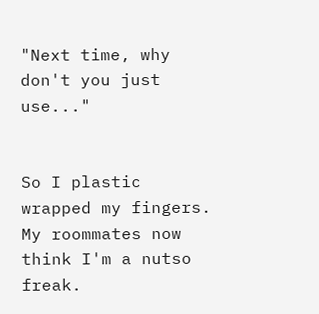"Next time, why don't you just use..."


So I plastic wrapped my fingers.  My roommates now think I'm a nutso freak.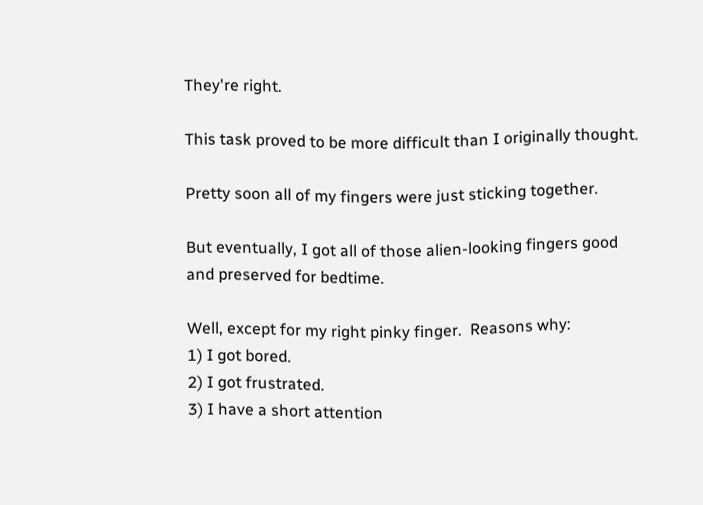They're right.

This task proved to be more difficult than I originally thought.

Pretty soon all of my fingers were just sticking together.

But eventually, I got all of those alien-looking fingers good and preserved for bedtime.

Well, except for my right pinky finger.  Reasons why:
1) I got bored.
2) I got frustrated.
3) I have a short attention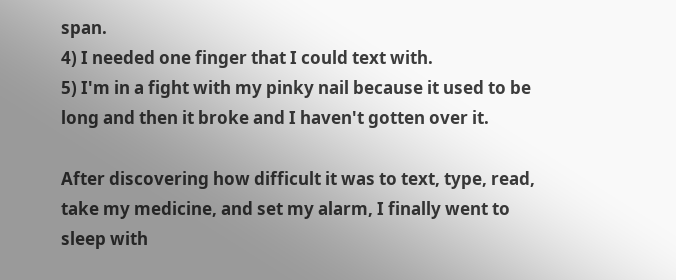span.
4) I needed one finger that I could text with.
5) I'm in a fight with my pinky nail because it used to be long and then it broke and I haven't gotten over it.

After discovering how difficult it was to text, type, read, take my medicine, and set my alarm, I finally went to sleep with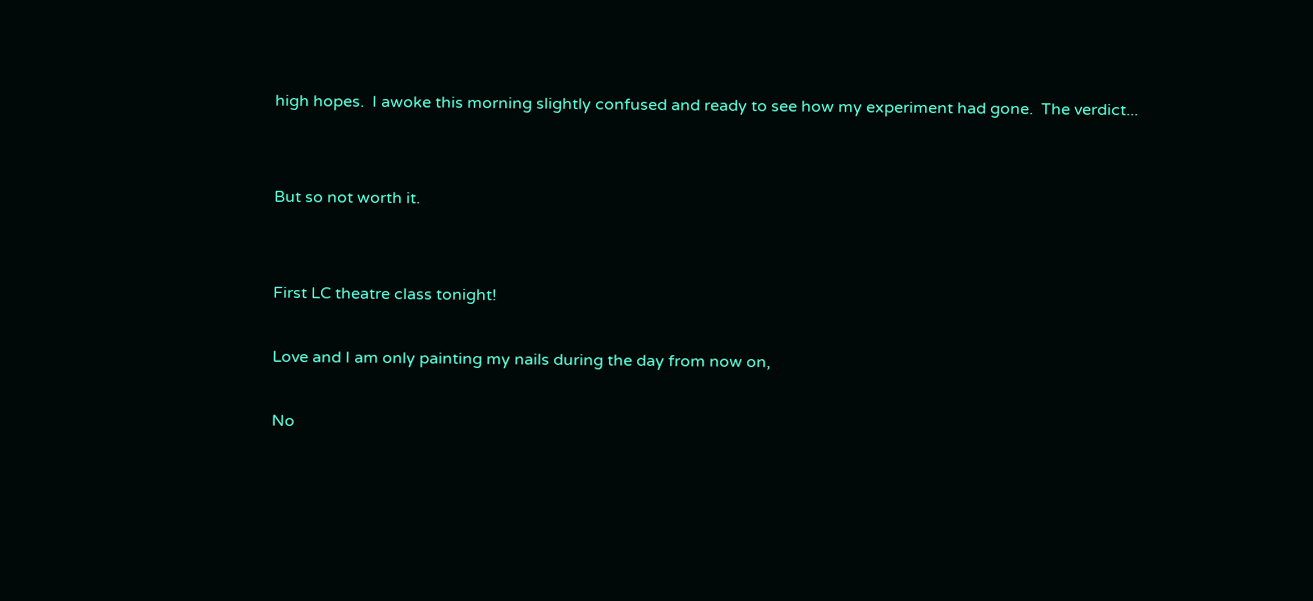high hopes.  I awoke this morning slightly confused and ready to see how my experiment had gone.  The verdict...


But so not worth it.


First LC theatre class tonight!

Love and I am only painting my nails during the day from now on,

No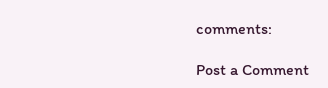comments:

Post a Comment